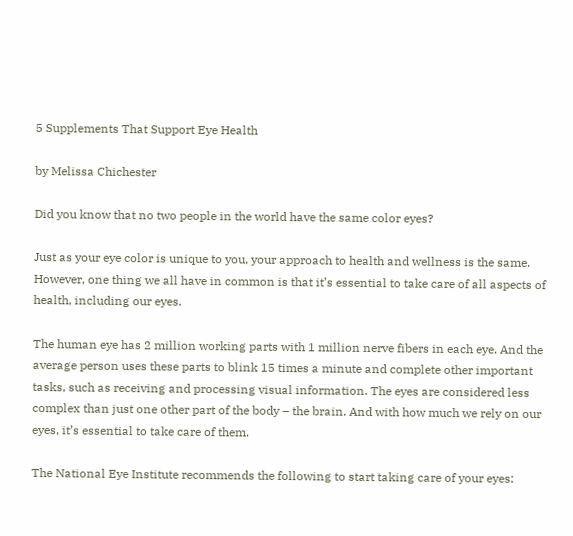5 Supplements That Support Eye Health

by Melissa Chichester

Did you know that no two people in the world have the same color eyes?

Just as your eye color is unique to you, your approach to health and wellness is the same. However, one thing we all have in common is that it’s essential to take care of all aspects of health, including our eyes.

The human eye has 2 million working parts with 1 million nerve fibers in each eye. And the average person uses these parts to blink 15 times a minute and complete other important tasks, such as receiving and processing visual information. The eyes are considered less complex than just one other part of the body – the brain. And with how much we rely on our eyes, it’s essential to take care of them.

The National Eye Institute recommends the following to start taking care of your eyes: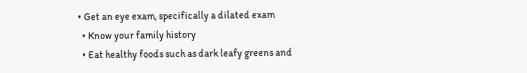• Get an eye exam, specifically a dilated exam
  • Know your family history
  • Eat healthy foods such as dark leafy greens and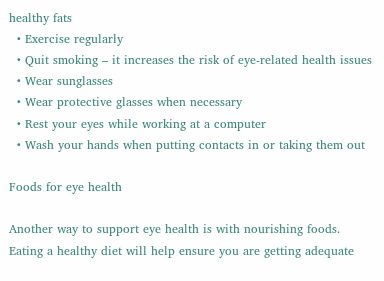healthy fats
  • Exercise regularly
  • Quit smoking – it increases the risk of eye-related health issues
  • Wear sunglasses
  • Wear protective glasses when necessary
  • Rest your eyes while working at a computer
  • Wash your hands when putting contacts in or taking them out

Foods for eye health

Another way to support eye health is with nourishing foods. Eating a healthy diet will help ensure you are getting adequate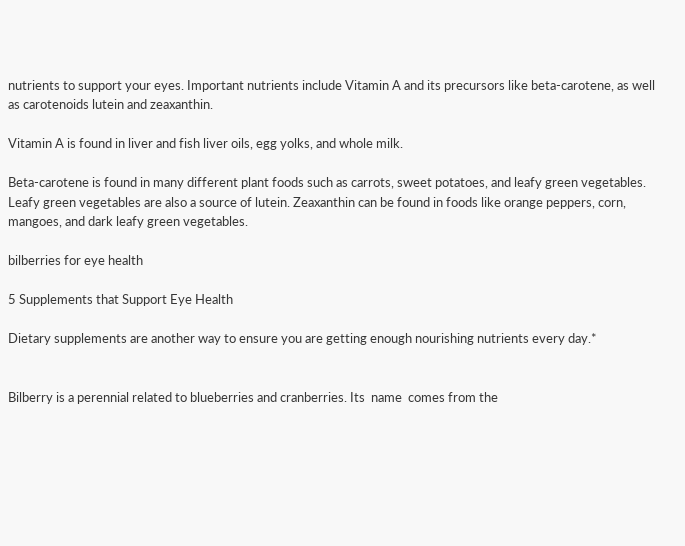nutrients to support your eyes. Important nutrients include Vitamin A and its precursors like beta-carotene, as well as carotenoids lutein and zeaxanthin.

Vitamin A is found in liver and fish liver oils, egg yolks, and whole milk.

Beta-carotene is found in many different plant foods such as carrots, sweet potatoes, and leafy green vegetables. Leafy green vegetables are also a source of lutein. Zeaxanthin can be found in foods like orange peppers, corn, mangoes, and dark leafy green vegetables.

bilberries for eye health

5 Supplements that Support Eye Health

Dietary supplements are another way to ensure you are getting enough nourishing nutrients every day.*


Bilberry is a perennial related to blueberries and cranberries. Its  name  comes from the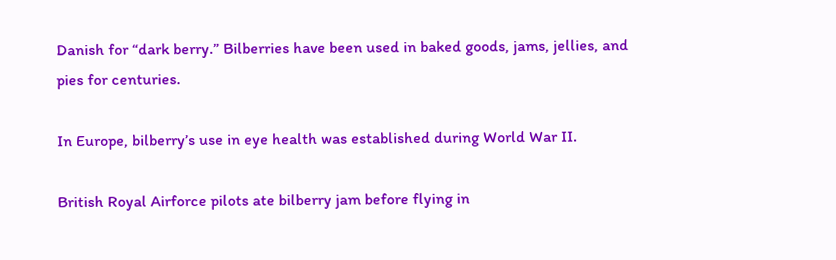Danish for “dark berry.” Bilberries have been used in baked goods, jams, jellies, and pies for centuries.

In Europe, bilberry’s use in eye health was established during World War II.

British Royal Airforce pilots ate bilberry jam before flying in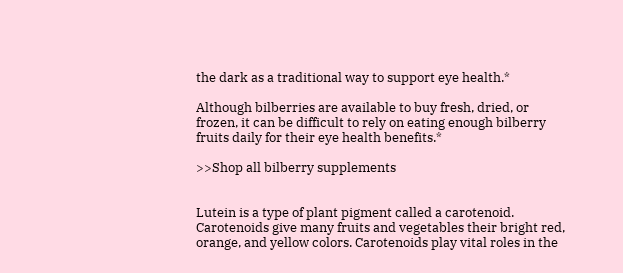the dark as a traditional way to support eye health.*

Although bilberries are available to buy fresh, dried, or frozen, it can be difficult to rely on eating enough bilberry fruits daily for their eye health benefits.*

>>Shop all bilberry supplements


Lutein is a type of plant pigment called a carotenoid. Carotenoids give many fruits and vegetables their bright red, orange, and yellow colors. Carotenoids play vital roles in the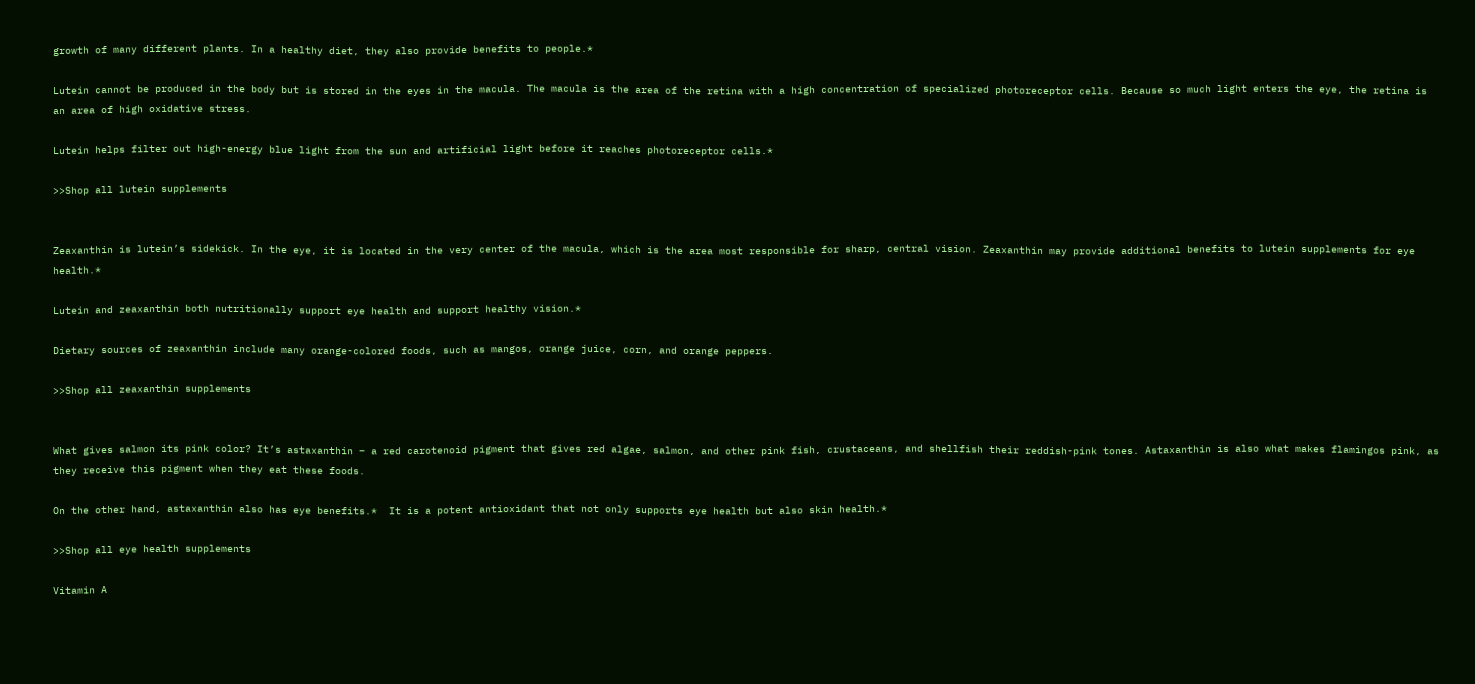growth of many different plants. In a healthy diet, they also provide benefits to people.*

Lutein cannot be produced in the body but is stored in the eyes in the macula. The macula is the area of the retina with a high concentration of specialized photoreceptor cells. Because so much light enters the eye, the retina is an area of high oxidative stress.

Lutein helps filter out high-energy blue light from the sun and artificial light before it reaches photoreceptor cells.*

>>Shop all lutein supplements


Zeaxanthin is lutein’s sidekick. In the eye, it is located in the very center of the macula, which is the area most responsible for sharp, central vision. Zeaxanthin may provide additional benefits to lutein supplements for eye health.*

Lutein and zeaxanthin both nutritionally support eye health and support healthy vision.*

Dietary sources of zeaxanthin include many orange-colored foods, such as mangos, orange juice, corn, and orange peppers.

>>Shop all zeaxanthin supplements


What gives salmon its pink color? It’s astaxanthin – a red carotenoid pigment that gives red algae, salmon, and other pink fish, crustaceans, and shellfish their reddish-pink tones. Astaxanthin is also what makes flamingos pink, as they receive this pigment when they eat these foods.

On the other hand, astaxanthin also has eye benefits.*  It is a potent antioxidant that not only supports eye health but also skin health.*

>>Shop all eye health supplements

Vitamin A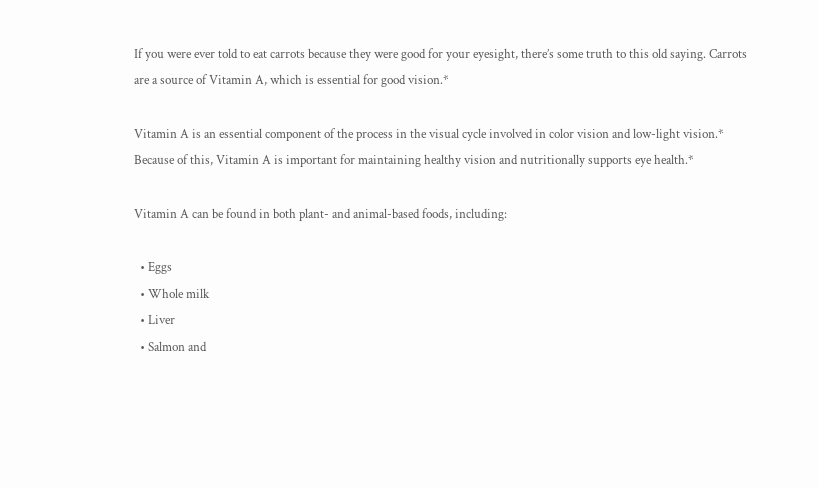If you were ever told to eat carrots because they were good for your eyesight, there’s some truth to this old saying. Carrots are a source of Vitamin A, which is essential for good vision.*

Vitamin A is an essential component of the process in the visual cycle involved in color vision and low-light vision.* Because of this, Vitamin A is important for maintaining healthy vision and nutritionally supports eye health.*

Vitamin A can be found in both plant- and animal-based foods, including:

  • Eggs
  • Whole milk
  • Liver
  • Salmon and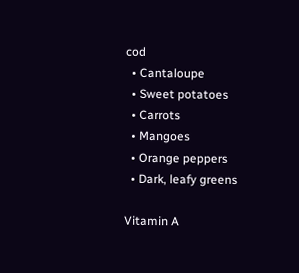cod
  • Cantaloupe
  • Sweet potatoes
  • Carrots
  • Mangoes
  • Orange peppers
  • Dark, leafy greens

Vitamin A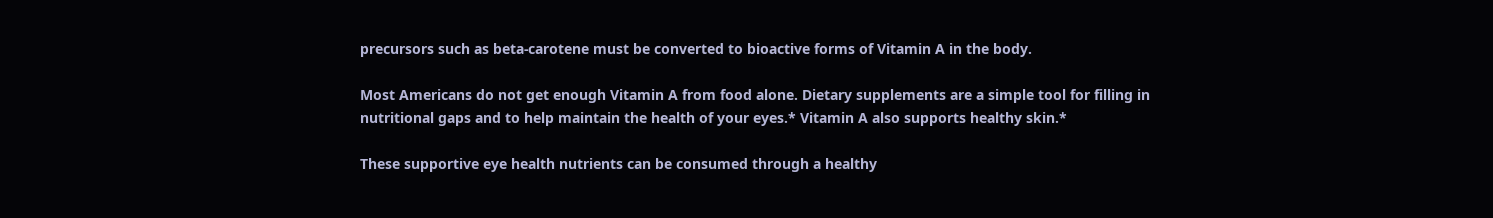precursors such as beta-carotene must be converted to bioactive forms of Vitamin A in the body.

Most Americans do not get enough Vitamin A from food alone. Dietary supplements are a simple tool for filling in nutritional gaps and to help maintain the health of your eyes.* Vitamin A also supports healthy skin.*

These supportive eye health nutrients can be consumed through a healthy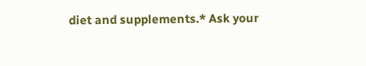diet and supplements.* Ask your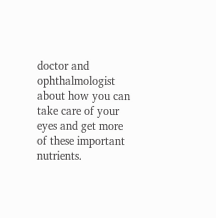doctor and ophthalmologist about how you can take care of your eyes and get more of these important nutrients.